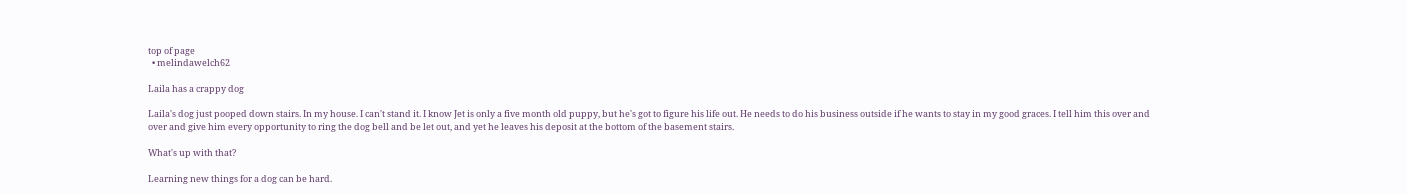top of page
  • melindawelch62

Laila has a crappy dog

Laila's dog just pooped down stairs. In my house. I can't stand it. I know Jet is only a five month old puppy, but he's got to figure his life out. He needs to do his business outside if he wants to stay in my good graces. I tell him this over and over and give him every opportunity to ring the dog bell and be let out, and yet he leaves his deposit at the bottom of the basement stairs.

What's up with that?

Learning new things for a dog can be hard.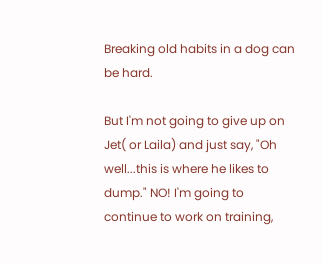Breaking old habits in a dog can be hard.

But I'm not going to give up on Jet( or Laila) and just say, "Oh well...this is where he likes to dump." NO! I'm going to continue to work on training,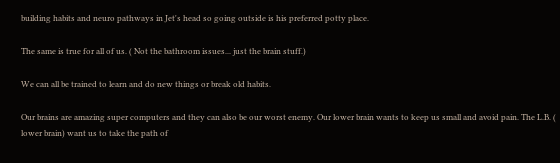building habits and neuro pathways in Jet's head so going outside is his preferred potty place.

The same is true for all of us. ( Not the bathroom issues... just the brain stuff.)

We can all be trained to learn and do new things or break old habits.

Our brains are amazing super computers and they can also be our worst enemy. Our lower brain wants to keep us small and avoid pain. The L.B. ( lower brain) want us to take the path of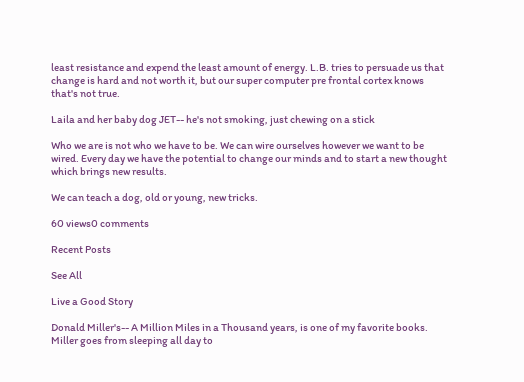least resistance and expend the least amount of energy. L.B. tries to persuade us that change is hard and not worth it, but our super computer pre frontal cortex knows that's not true.

Laila and her baby dog JET-- he's not smoking, just chewing on a stick

Who we are is not who we have to be. We can wire ourselves however we want to be wired. Every day we have the potential to change our minds and to start a new thought which brings new results.

We can teach a dog, old or young, new tricks.

60 views0 comments

Recent Posts

See All

Live a Good Story

Donald Miller's-- A Million Miles in a Thousand years, is one of my favorite books. Miller goes from sleeping all day to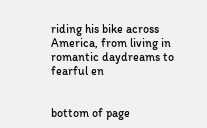riding his bike across America, from living in romantic daydreams to fearful en


bottom of page